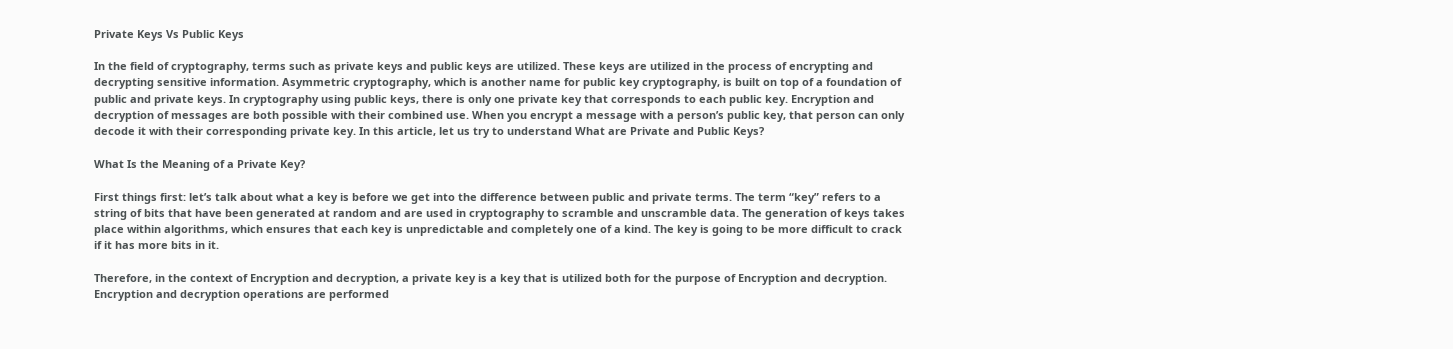Private Keys Vs Public Keys

In the field of cryptography, terms such as private keys and public keys are utilized. These keys are utilized in the process of encrypting and decrypting sensitive information. Asymmetric cryptography, which is another name for public key cryptography, is built on top of a foundation of public and private keys. In cryptography using public keys, there is only one private key that corresponds to each public key. Encryption and decryption of messages are both possible with their combined use. When you encrypt a message with a person’s public key, that person can only decode it with their corresponding private key. In this article, let us try to understand What are Private and Public Keys?

What Is the Meaning of a Private Key?

First things first: let’s talk about what a key is before we get into the difference between public and private terms. The term “key” refers to a string of bits that have been generated at random and are used in cryptography to scramble and unscramble data. The generation of keys takes place within algorithms, which ensures that each key is unpredictable and completely one of a kind. The key is going to be more difficult to crack if it has more bits in it.

Therefore, in the context of Encryption and decryption, a private key is a key that is utilized both for the purpose of Encryption and decryption. Encryption and decryption operations are performed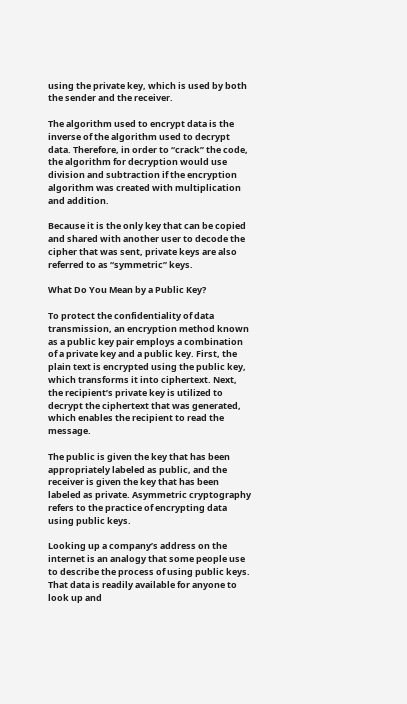using the private key, which is used by both the sender and the receiver.

The algorithm used to encrypt data is the inverse of the algorithm used to decrypt data. Therefore, in order to “crack” the code, the algorithm for decryption would use division and subtraction if the encryption algorithm was created with multiplication and addition.

Because it is the only key that can be copied and shared with another user to decode the cipher that was sent, private keys are also referred to as “symmetric” keys.

What Do You Mean by a Public Key?

To protect the confidentiality of data transmission, an encryption method known as a public key pair employs a combination of a private key and a public key. First, the plain text is encrypted using the public key, which transforms it into ciphertext. Next, the recipient’s private key is utilized to decrypt the ciphertext that was generated, which enables the recipient to read the message.

The public is given the key that has been appropriately labeled as public, and the receiver is given the key that has been labeled as private. Asymmetric cryptography refers to the practice of encrypting data using public keys.

Looking up a company’s address on the internet is an analogy that some people use to describe the process of using public keys. That data is readily available for anyone to look up and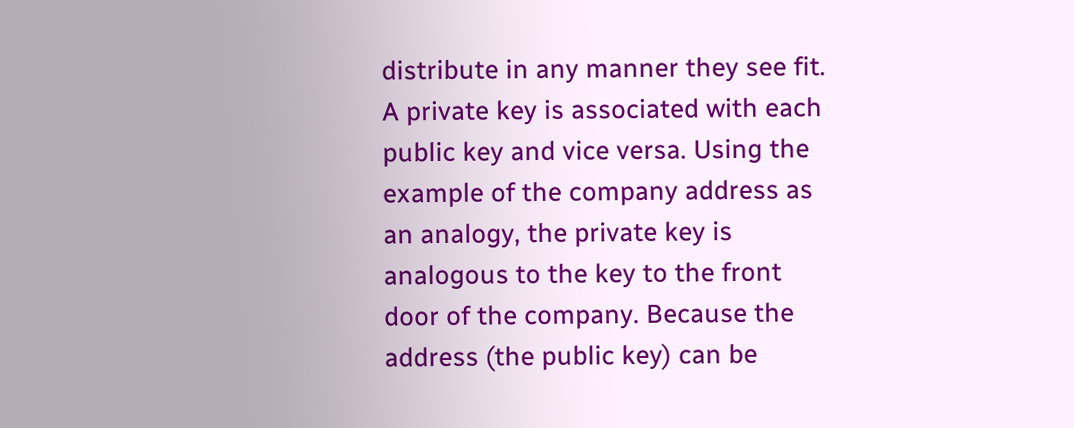distribute in any manner they see fit. A private key is associated with each public key and vice versa. Using the example of the company address as an analogy, the private key is analogous to the key to the front door of the company. Because the address (the public key) can be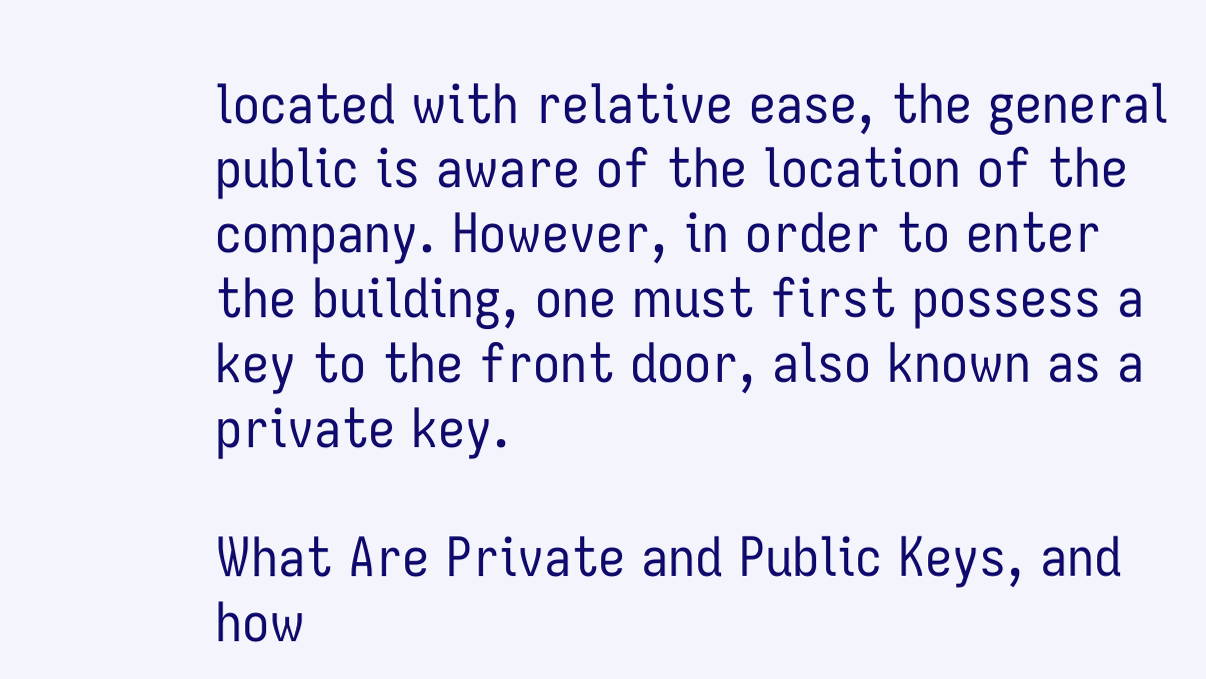located with relative ease, the general public is aware of the location of the company. However, in order to enter the building, one must first possess a key to the front door, also known as a private key.

What Are Private and Public Keys, and how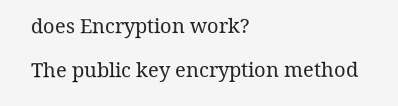does Encryption work?

The public key encryption method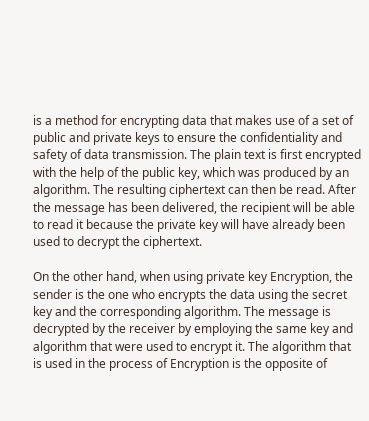is a method for encrypting data that makes use of a set of public and private keys to ensure the confidentiality and safety of data transmission. The plain text is first encrypted with the help of the public key, which was produced by an algorithm. The resulting ciphertext can then be read. After the message has been delivered, the recipient will be able to read it because the private key will have already been used to decrypt the ciphertext.

On the other hand, when using private key Encryption, the sender is the one who encrypts the data using the secret key and the corresponding algorithm. The message is decrypted by the receiver by employing the same key and algorithm that were used to encrypt it. The algorithm that is used in the process of Encryption is the opposite of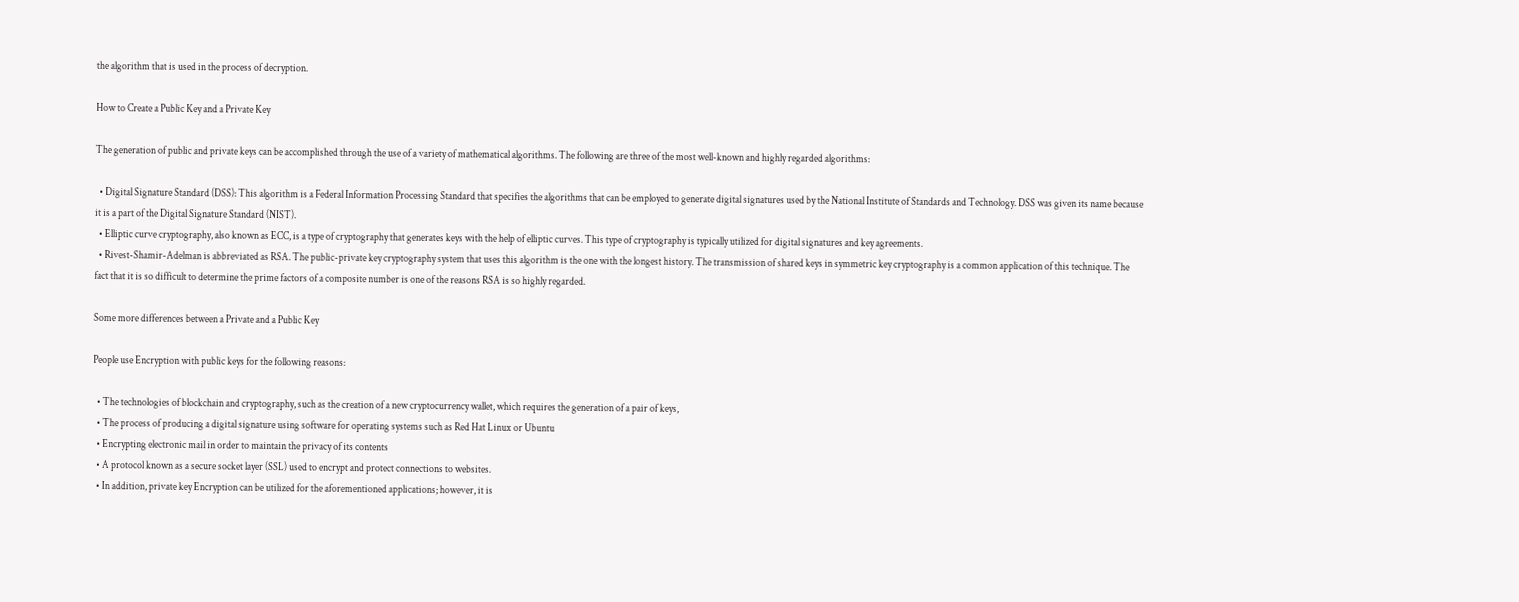the algorithm that is used in the process of decryption.

How to Create a Public Key and a Private Key

The generation of public and private keys can be accomplished through the use of a variety of mathematical algorithms. The following are three of the most well-known and highly regarded algorithms:

  • Digital Signature Standard (DSS): This algorithm is a Federal Information Processing Standard that specifies the algorithms that can be employed to generate digital signatures used by the National Institute of Standards and Technology. DSS was given its name because it is a part of the Digital Signature Standard (NIST).
  • Elliptic curve cryptography, also known as ECC, is a type of cryptography that generates keys with the help of elliptic curves. This type of cryptography is typically utilized for digital signatures and key agreements.
  • Rivest-Shamir-Adelman is abbreviated as RSA. The public-private key cryptography system that uses this algorithm is the one with the longest history. The transmission of shared keys in symmetric key cryptography is a common application of this technique. The fact that it is so difficult to determine the prime factors of a composite number is one of the reasons RSA is so highly regarded.

Some more differences between a Private and a Public Key

People use Encryption with public keys for the following reasons:

  • The technologies of blockchain and cryptography, such as the creation of a new cryptocurrency wallet, which requires the generation of a pair of keys,
  • The process of producing a digital signature using software for operating systems such as Red Hat Linux or Ubuntu
  • Encrypting electronic mail in order to maintain the privacy of its contents
  • A protocol known as a secure socket layer (SSL) used to encrypt and protect connections to websites.
  • In addition, private key Encryption can be utilized for the aforementioned applications; however, it is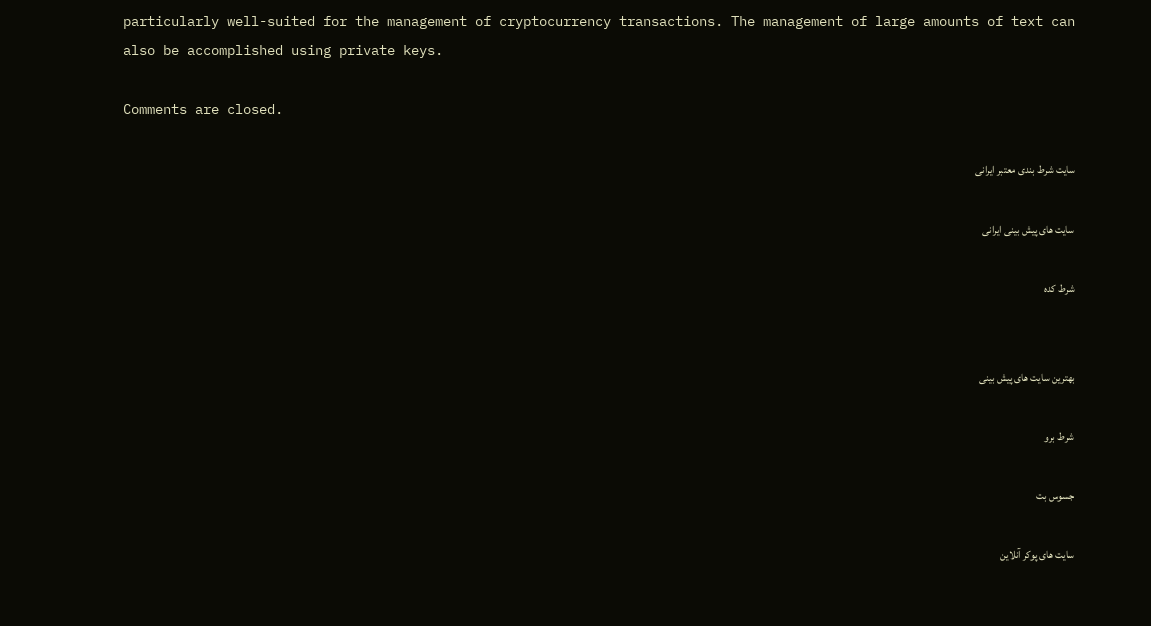particularly well-suited for the management of cryptocurrency transactions. The management of large amounts of text can also be accomplished using private keys.

Comments are closed.

سایت شرط بندی معتبر ایرانی

سایت های پیش بینی ایرانی

شرط کده


بهترین سایت های پیش بینی

شرط برو

جسوس بت

سایت های پوکر آنلاین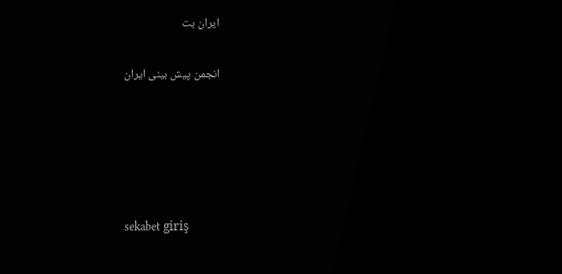ایران بت

انجمن پیش بینی ایران





sekabet giriş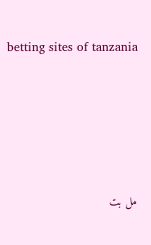betting sites of tanzania






مل بت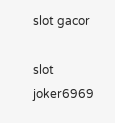slot gacor

slot joker6969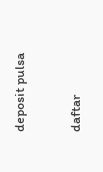deposit pulsa

daftar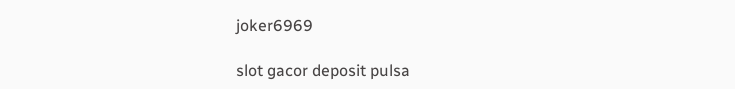joker6969

slot gacor deposit pulsa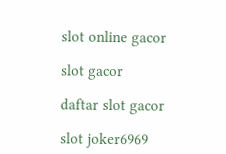slot online gacor

slot gacor

daftar slot gacor

slot joker6969